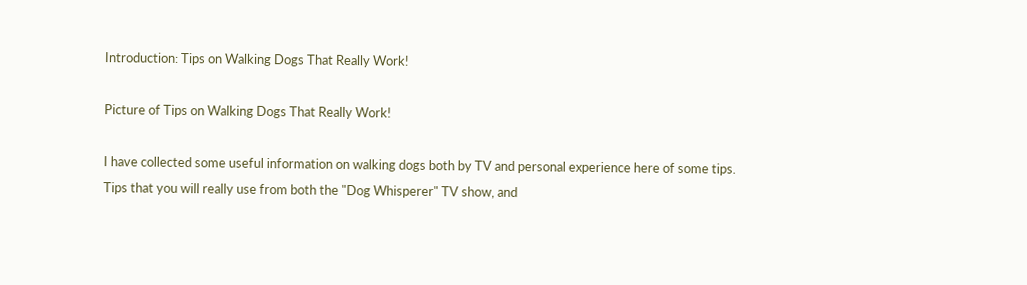Introduction: Tips on Walking Dogs That Really Work!

Picture of Tips on Walking Dogs That Really Work!

I have collected some useful information on walking dogs both by TV and personal experience here of some tips. Tips that you will really use from both the "Dog Whisperer" TV show, and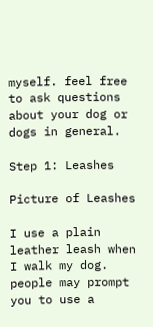myself. feel free to ask questions about your dog or dogs in general.

Step 1: Leashes

Picture of Leashes

I use a plain leather leash when I walk my dog.
people may prompt you to use a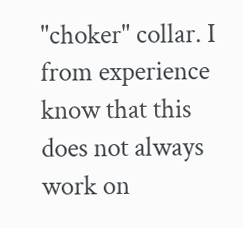"choker" collar. I from experience know that this does not always work on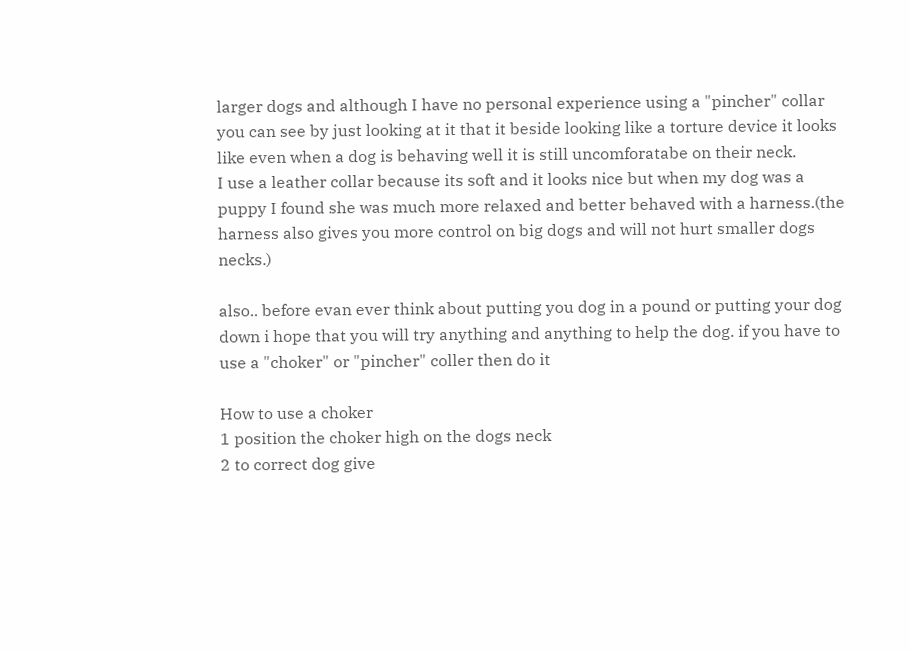larger dogs and although I have no personal experience using a "pincher" collar you can see by just looking at it that it beside looking like a torture device it looks like even when a dog is behaving well it is still uncomforatabe on their neck.
I use a leather collar because its soft and it looks nice but when my dog was a puppy I found she was much more relaxed and better behaved with a harness.(the harness also gives you more control on big dogs and will not hurt smaller dogs necks.)

also.. before evan ever think about putting you dog in a pound or putting your dog down i hope that you will try anything and anything to help the dog. if you have to use a "choker" or "pincher" coller then do it

How to use a choker
1 position the choker high on the dogs neck
2 to correct dog give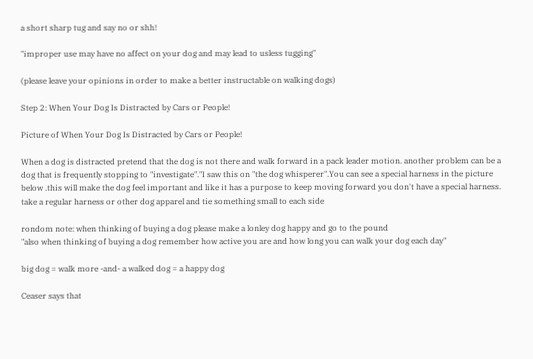a short sharp tug and say no or shh!

"improper use may have no affect on your dog and may lead to usless tugging"

(please leave your opinions in order to make a better instructable on walking dogs)

Step 2: When Your Dog Is Distracted by Cars or People!

Picture of When Your Dog Is Distracted by Cars or People!

When a dog is distracted pretend that the dog is not there and walk forward in a pack leader motion. another problem can be a dog that is frequently stopping to "investigate"."I saw this on "the dog whisperer".You can see a special harness in the picture below .this will make the dog feel important and like it has a purpose to keep moving forward you don't have a special harness. take a regular harness or other dog apparel and tie something small to each side

rondom note: when thinking of buying a dog please make a lonley dog happy and go to the pound
"also when thinking of buying a dog remember how active you are and how long you can walk your dog each day"

big dog = walk more -and- a walked dog = a happy dog

Ceaser says that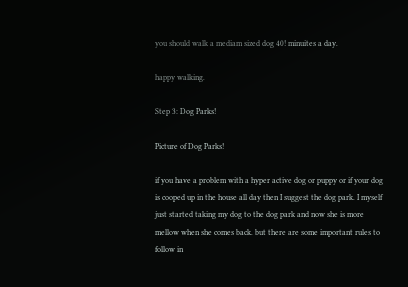you should walk a mediam sized dog 40! minuites a day.

happy walking.

Step 3: Dog Parks!

Picture of Dog Parks!

if you have a problem with a hyper active dog or puppy or if your dog is cooped up in the house all day then I suggest the dog park. I myself just started taking my dog to the dog park and now she is more mellow when she comes back. but there are some important rules to follow in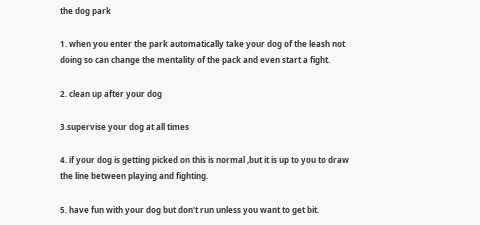the dog park

1. when you enter the park automatically take your dog of the leash not doing so can change the mentality of the pack and even start a fight.

2. clean up after your dog

3.supervise your dog at all times

4. if your dog is getting picked on this is normal ,but it is up to you to draw the line between playing and fighting.

5. have fun with your dog but don't run unless you want to get bit.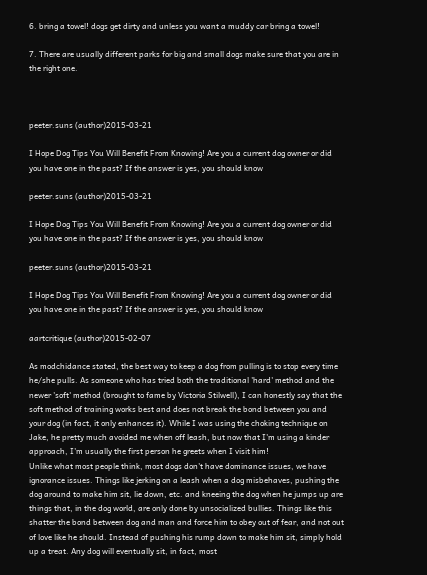6. bring a towel! dogs get dirty and unless you want a muddy car bring a towel!

7. There are usually different parks for big and small dogs make sure that you are in the right one.



peeter.suns (author)2015-03-21

I Hope Dog Tips You Will Benefit From Knowing! Are you a current dog owner or did you have one in the past? If the answer is yes, you should know

peeter.suns (author)2015-03-21

I Hope Dog Tips You Will Benefit From Knowing! Are you a current dog owner or did you have one in the past? If the answer is yes, you should know

peeter.suns (author)2015-03-21

I Hope Dog Tips You Will Benefit From Knowing! Are you a current dog owner or did you have one in the past? If the answer is yes, you should know

aartcritique (author)2015-02-07

As modchidance stated, the best way to keep a dog from pulling is to stop every time he/she pulls. As someone who has tried both the traditional 'hard' method and the newer 'soft' method (brought to fame by Victoria Stilwell), I can honestly say that the soft method of training works best and does not break the bond between you and your dog (in fact, it only enhances it). While I was using the choking technique on Jake, he pretty much avoided me when off leash, but now that I'm using a kinder approach, I'm usually the first person he greets when I visit him!
Unlike what most people think, most dogs don't have dominance issues, we have ignorance issues. Things like jerking on a leash when a dog misbehaves, pushing the dog around to make him sit, lie down, etc. and kneeing the dog when he jumps up are things that, in the dog world, are only done by unsocialized bullies. Things like this shatter the bond between dog and man and force him to obey out of fear, and not out of love like he should. Instead of pushing his rump down to make him sit, simply hold up a treat. Any dog will eventually sit, in fact, most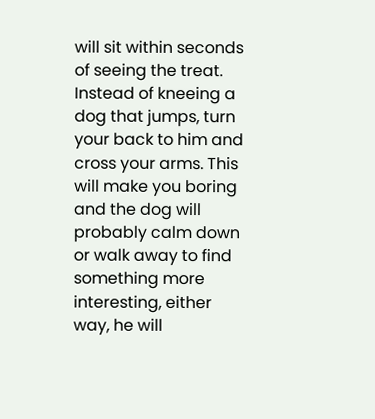will sit within seconds of seeing the treat. Instead of kneeing a dog that jumps, turn your back to him and cross your arms. This will make you boring and the dog will probably calm down or walk away to find something more interesting, either way, he will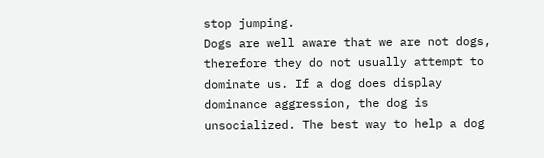stop jumping.
Dogs are well aware that we are not dogs, therefore they do not usually attempt to dominate us. If a dog does display dominance aggression, the dog is unsocialized. The best way to help a dog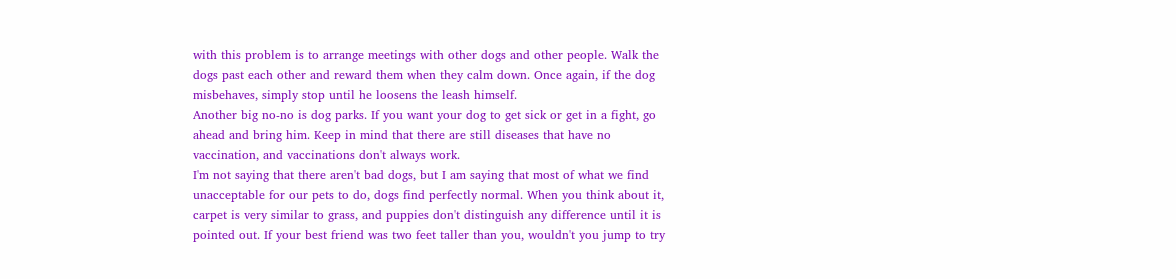with this problem is to arrange meetings with other dogs and other people. Walk the dogs past each other and reward them when they calm down. Once again, if the dog misbehaves, simply stop until he loosens the leash himself.
Another big no-no is dog parks. If you want your dog to get sick or get in a fight, go ahead and bring him. Keep in mind that there are still diseases that have no vaccination, and vaccinations don't always work.
I'm not saying that there aren't bad dogs, but I am saying that most of what we find unacceptable for our pets to do, dogs find perfectly normal. When you think about it, carpet is very similar to grass, and puppies don't distinguish any difference until it is pointed out. If your best friend was two feet taller than you, wouldn't you jump to try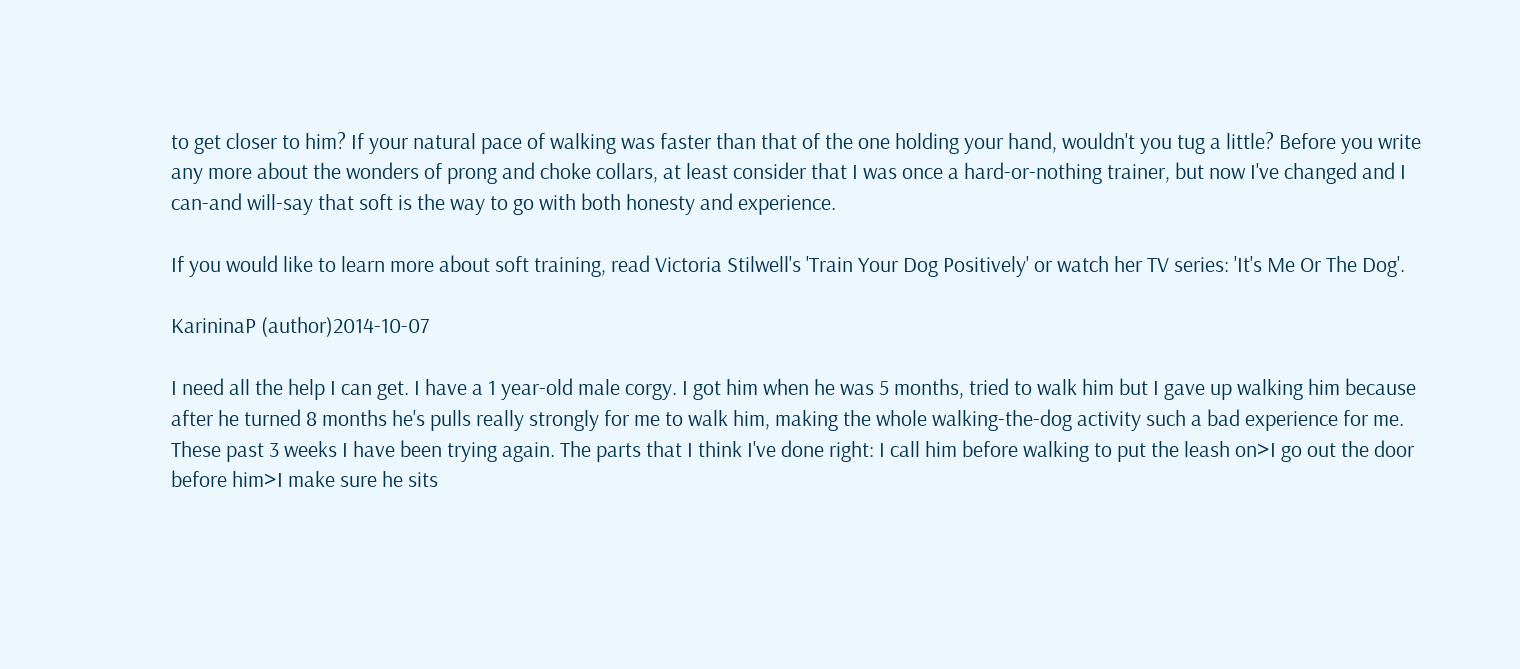to get closer to him? If your natural pace of walking was faster than that of the one holding your hand, wouldn't you tug a little? Before you write any more about the wonders of prong and choke collars, at least consider that I was once a hard-or-nothing trainer, but now I've changed and I can-and will-say that soft is the way to go with both honesty and experience.

If you would like to learn more about soft training, read Victoria Stilwell's 'Train Your Dog Positively' or watch her TV series: 'It's Me Or The Dog'.

KarininaP (author)2014-10-07

I need all the help I can get. I have a 1 year-old male corgy. I got him when he was 5 months, tried to walk him but I gave up walking him because after he turned 8 months he's pulls really strongly for me to walk him, making the whole walking-the-dog activity such a bad experience for me. These past 3 weeks I have been trying again. The parts that I think I've done right: I call him before walking to put the leash on>I go out the door before him>I make sure he sits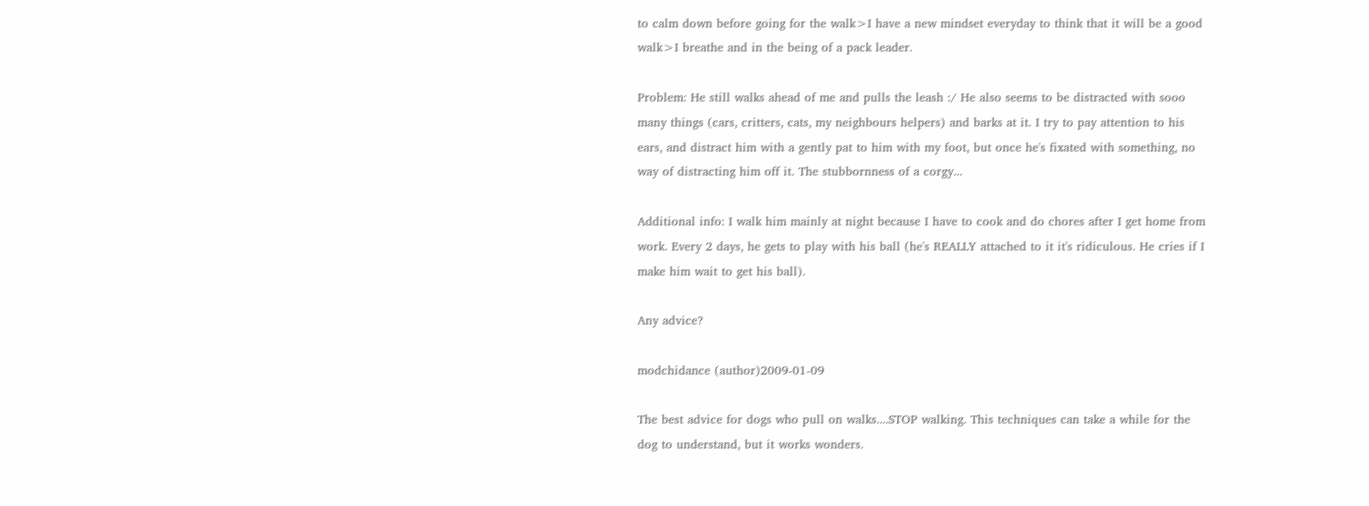to calm down before going for the walk>I have a new mindset everyday to think that it will be a good walk>I breathe and in the being of a pack leader.

Problem: He still walks ahead of me and pulls the leash :/ He also seems to be distracted with sooo many things (cars, critters, cats, my neighbours helpers) and barks at it. I try to pay attention to his ears, and distract him with a gently pat to him with my foot, but once he's fixated with something, no way of distracting him off it. The stubbornness of a corgy...

Additional info: I walk him mainly at night because I have to cook and do chores after I get home from work. Every 2 days, he gets to play with his ball (he's REALLY attached to it it's ridiculous. He cries if I make him wait to get his ball).

Any advice?

modchidance (author)2009-01-09

The best advice for dogs who pull on walks....STOP walking. This techniques can take a while for the dog to understand, but it works wonders.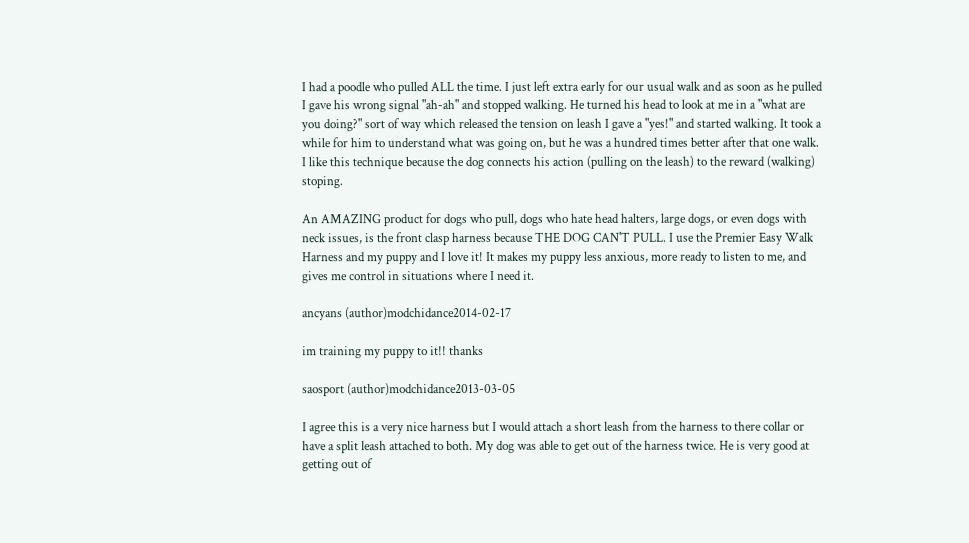I had a poodle who pulled ALL the time. I just left extra early for our usual walk and as soon as he pulled I gave his wrong signal "ah-ah" and stopped walking. He turned his head to look at me in a "what are you doing?" sort of way which released the tension on leash I gave a "yes!" and started walking. It took a while for him to understand what was going on, but he was a hundred times better after that one walk. I like this technique because the dog connects his action (pulling on the leash) to the reward (walking) stoping.

An AMAZING product for dogs who pull, dogs who hate head halters, large dogs, or even dogs with neck issues, is the front clasp harness because THE DOG CAN'T PULL. I use the Premier Easy Walk Harness and my puppy and I love it! It makes my puppy less anxious, more ready to listen to me, and gives me control in situations where I need it.

ancyans (author)modchidance2014-02-17

im training my puppy to it!! thanks

saosport (author)modchidance2013-03-05

I agree this is a very nice harness but I would attach a short leash from the harness to there collar or have a split leash attached to both. My dog was able to get out of the harness twice. He is very good at getting out of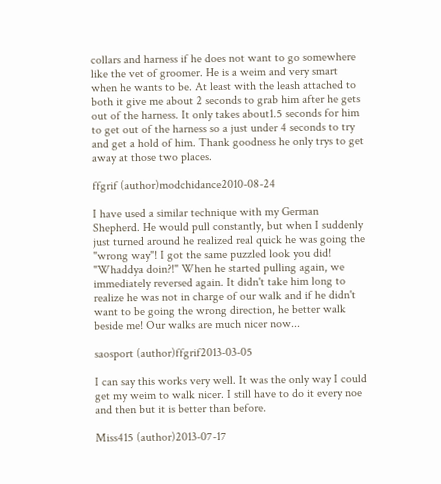collars and harness if he does not want to go somewhere like the vet of groomer. He is a weim and very smart when he wants to be. At least with the leash attached to both it give me about 2 seconds to grab him after he gets out of the harness. It only takes about1.5 seconds for him to get out of the harness so a just under 4 seconds to try and get a hold of him. Thank goodness he only trys to get away at those two places.

ffgrif (author)modchidance2010-08-24

I have used a similar technique with my German Shepherd. He would pull constantly, but when I suddenly just turned around he realized real quick he was going the "wrong way"! I got the same puzzled look you did! "Whaddya doin?!" When he started pulling again, we immediately reversed again. It didn't take him long to realize he was not in charge of our walk and if he didn't want to be going the wrong direction, he better walk beside me! Our walks are much nicer now...

saosport (author)ffgrif2013-03-05

I can say this works very well. It was the only way I could get my weim to walk nicer. I still have to do it every noe and then but it is better than before.

Miss415 (author)2013-07-17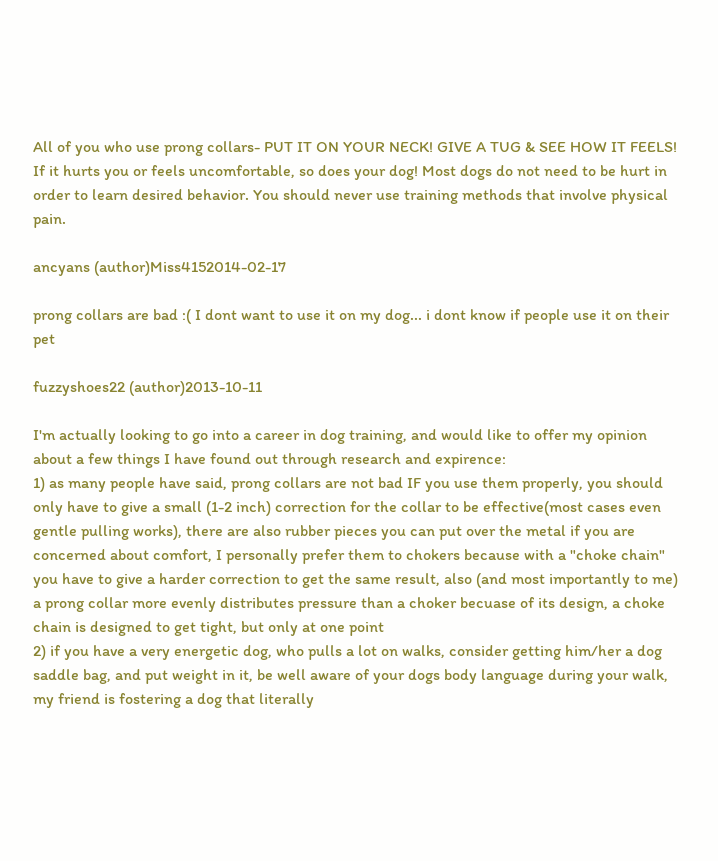All of you who use prong collars- PUT IT ON YOUR NECK! GIVE A TUG & SEE HOW IT FEELS! If it hurts you or feels uncomfortable, so does your dog! Most dogs do not need to be hurt in order to learn desired behavior. You should never use training methods that involve physical pain.

ancyans (author)Miss4152014-02-17

prong collars are bad :( I dont want to use it on my dog... i dont know if people use it on their pet

fuzzyshoes22 (author)2013-10-11

I'm actually looking to go into a career in dog training, and would like to offer my opinion about a few things I have found out through research and expirence:
1) as many people have said, prong collars are not bad IF you use them properly, you should only have to give a small (1-2 inch) correction for the collar to be effective(most cases even gentle pulling works), there are also rubber pieces you can put over the metal if you are concerned about comfort, I personally prefer them to chokers because with a "choke chain" you have to give a harder correction to get the same result, also (and most importantly to me) a prong collar more evenly distributes pressure than a choker becuase of its design, a choke chain is designed to get tight, but only at one point
2) if you have a very energetic dog, who pulls a lot on walks, consider getting him/her a dog saddle bag, and put weight in it, be well aware of your dogs body language during your walk, my friend is fostering a dog that literally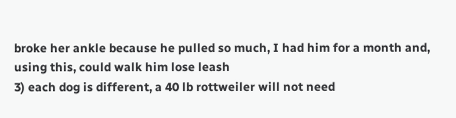broke her ankle because he pulled so much, I had him for a month and, using this, could walk him lose leash
3) each dog is different, a 40 lb rottweiler will not need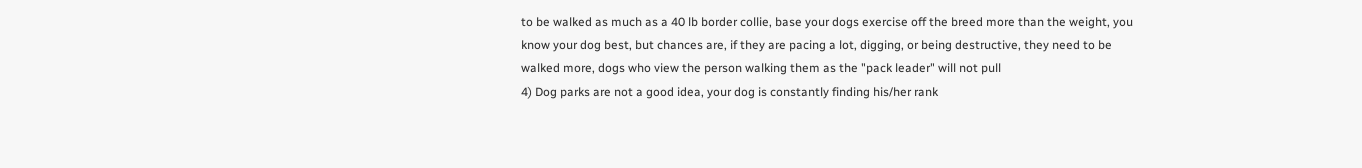to be walked as much as a 40 lb border collie, base your dogs exercise off the breed more than the weight, you know your dog best, but chances are, if they are pacing a lot, digging, or being destructive, they need to be walked more, dogs who view the person walking them as the "pack leader" will not pull
4) Dog parks are not a good idea, your dog is constantly finding his/her rank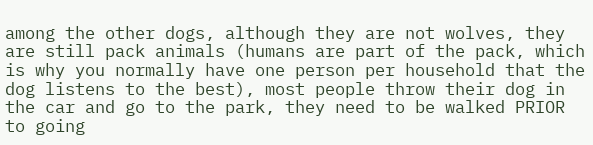among the other dogs, although they are not wolves, they are still pack animals (humans are part of the pack, which is why you normally have one person per household that the dog listens to the best), most people throw their dog in the car and go to the park, they need to be walked PRIOR to going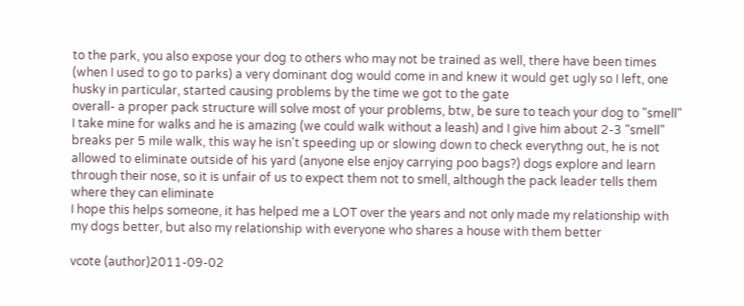to the park, you also expose your dog to others who may not be trained as well, there have been times (when I used to go to parks) a very dominant dog would come in and knew it would get ugly so I left, one husky in particular, started causing problems by the time we got to the gate
overall- a proper pack structure will solve most of your problems, btw, be sure to teach your dog to "smell" I take mine for walks and he is amazing (we could walk without a leash) and I give him about 2-3 "smell" breaks per 5 mile walk, this way he isn't speeding up or slowing down to check everythng out, he is not allowed to eliminate outside of his yard (anyone else enjoy carrying poo bags?) dogs explore and learn through their nose, so it is unfair of us to expect them not to smell, although the pack leader tells them where they can eliminate
I hope this helps someone, it has helped me a LOT over the years and not only made my relationship with my dogs better, but also my relationship with everyone who shares a house with them better

vcote (author)2011-09-02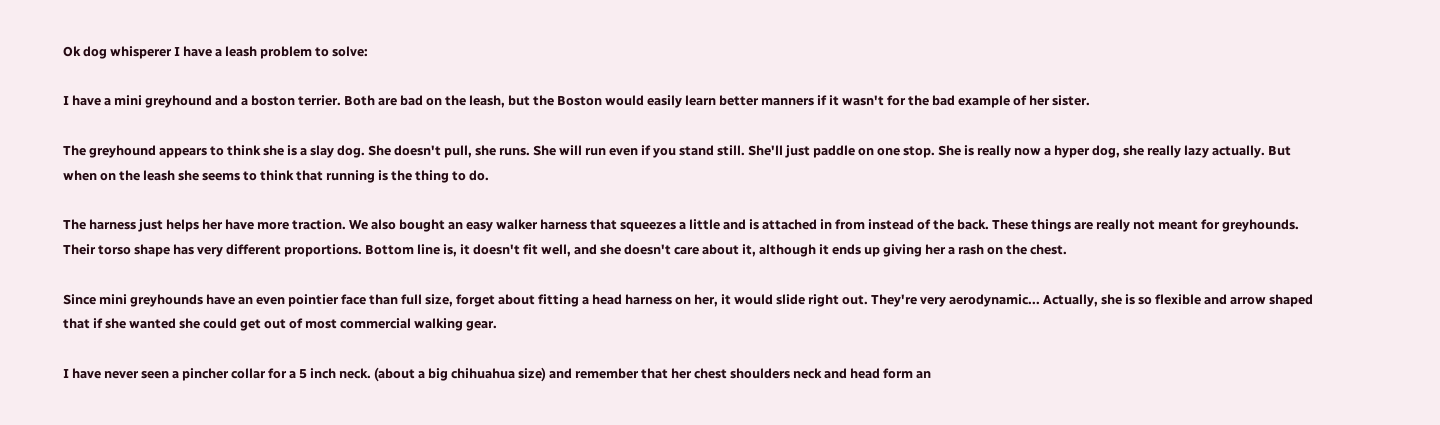Ok dog whisperer I have a leash problem to solve:

I have a mini greyhound and a boston terrier. Both are bad on the leash, but the Boston would easily learn better manners if it wasn't for the bad example of her sister.

The greyhound appears to think she is a slay dog. She doesn't pull, she runs. She will run even if you stand still. She'll just paddle on one stop. She is really now a hyper dog, she really lazy actually. But when on the leash she seems to think that running is the thing to do.

The harness just helps her have more traction. We also bought an easy walker harness that squeezes a little and is attached in from instead of the back. These things are really not meant for greyhounds. Their torso shape has very different proportions. Bottom line is, it doesn't fit well, and she doesn't care about it, although it ends up giving her a rash on the chest.

Since mini greyhounds have an even pointier face than full size, forget about fitting a head harness on her, it would slide right out. They're very aerodynamic... Actually, she is so flexible and arrow shaped that if she wanted she could get out of most commercial walking gear.

I have never seen a pincher collar for a 5 inch neck. (about a big chihuahua size) and remember that her chest shoulders neck and head form an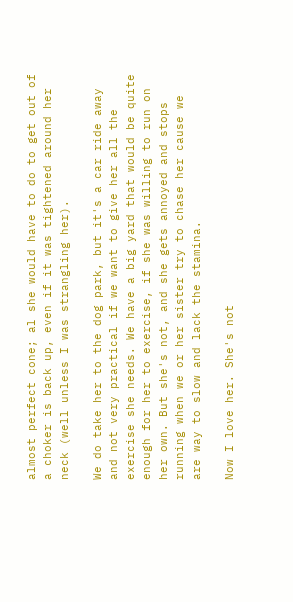almost perfect cone; al she would have to do to get out of a choker is back up, even if it was tightened around her neck (well unless I was strangling her).

We do take her to the dog park, but it's a car ride away and not very practical if we want to give her all the exercise she needs. We have a big yard that would be quite enough for her to exercise, if she was willing to run on her own. But she's not, and she gets annoyed and stops running when we or her sister try to chase her cause we are way to slow and lack the stamina.

Now I love her. She's not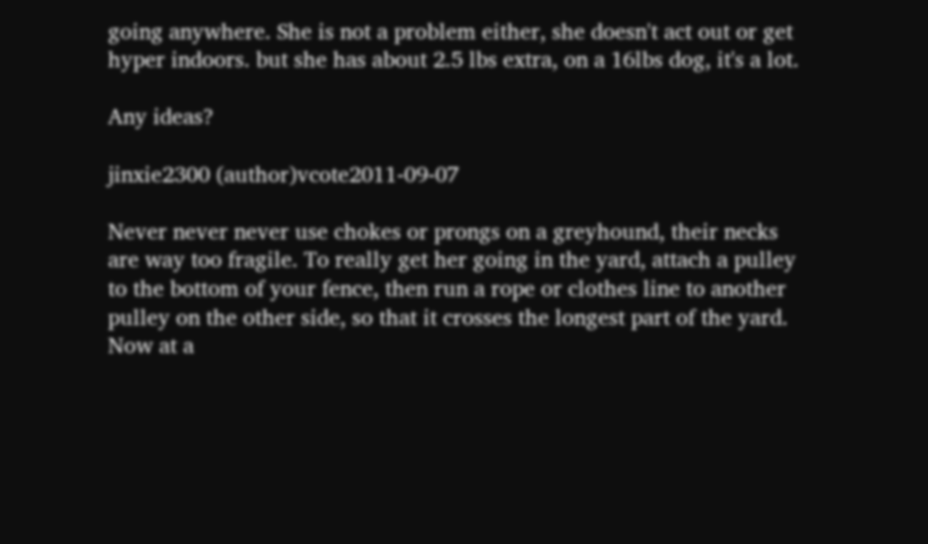going anywhere. She is not a problem either, she doesn't act out or get hyper indoors. but she has about 2.5 lbs extra, on a 16lbs dog, it's a lot.

Any ideas?

jinxie2300 (author)vcote2011-09-07

Never never never use chokes or prongs on a greyhound, their necks are way too fragile. To really get her going in the yard, attach a pulley to the bottom of your fence, then run a rope or clothes line to another pulley on the other side, so that it crosses the longest part of the yard. Now at a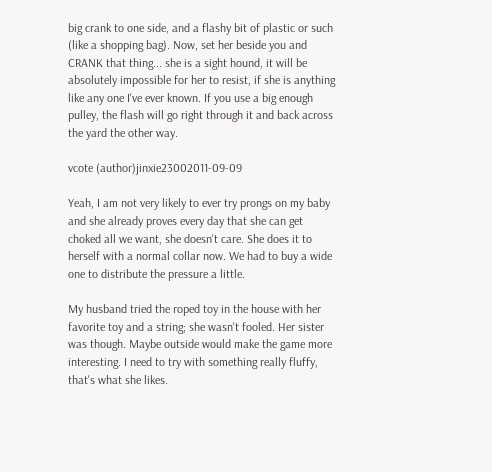big crank to one side, and a flashy bit of plastic or such (like a shopping bag). Now, set her beside you and CRANK that thing... she is a sight hound, it will be absolutely impossible for her to resist, if she is anything like any one I've ever known. If you use a big enough pulley, the flash will go right through it and back across the yard the other way.

vcote (author)jinxie23002011-09-09

Yeah, I am not very likely to ever try prongs on my baby and she already proves every day that she can get choked all we want, she doesn't care. She does it to herself with a normal collar now. We had to buy a wide one to distribute the pressure a little.

My husband tried the roped toy in the house with her favorite toy and a string; she wasn't fooled. Her sister was though. Maybe outside would make the game more interesting. I need to try with something really fluffy, that's what she likes.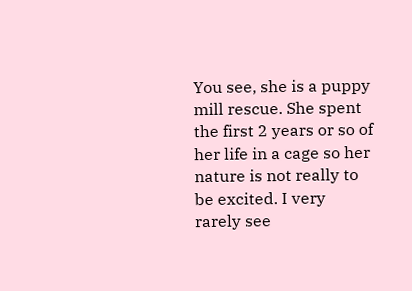You see, she is a puppy mill rescue. She spent the first 2 years or so of her life in a cage so her nature is not really to be excited. I very rarely see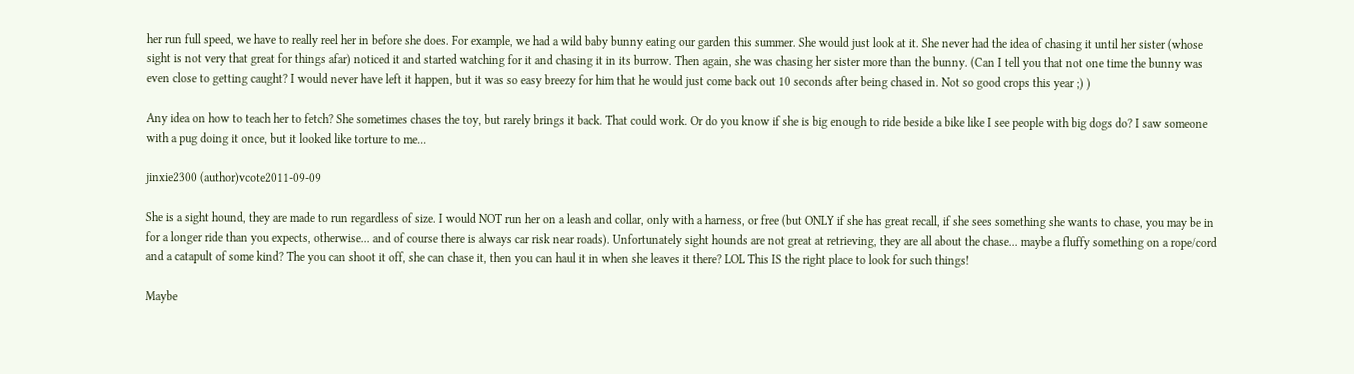her run full speed, we have to really reel her in before she does. For example, we had a wild baby bunny eating our garden this summer. She would just look at it. She never had the idea of chasing it until her sister (whose sight is not very that great for things afar) noticed it and started watching for it and chasing it in its burrow. Then again, she was chasing her sister more than the bunny. (Can I tell you that not one time the bunny was even close to getting caught? I would never have left it happen, but it was so easy breezy for him that he would just come back out 10 seconds after being chased in. Not so good crops this year ;) )

Any idea on how to teach her to fetch? She sometimes chases the toy, but rarely brings it back. That could work. Or do you know if she is big enough to ride beside a bike like I see people with big dogs do? I saw someone with a pug doing it once, but it looked like torture to me...

jinxie2300 (author)vcote2011-09-09

She is a sight hound, they are made to run regardless of size. I would NOT run her on a leash and collar, only with a harness, or free (but ONLY if she has great recall, if she sees something she wants to chase, you may be in for a longer ride than you expects, otherwise... and of course there is always car risk near roads). Unfortunately sight hounds are not great at retrieving, they are all about the chase... maybe a fluffy something on a rope/cord and a catapult of some kind? The you can shoot it off, she can chase it, then you can haul it in when she leaves it there? LOL This IS the right place to look for such things!

Maybe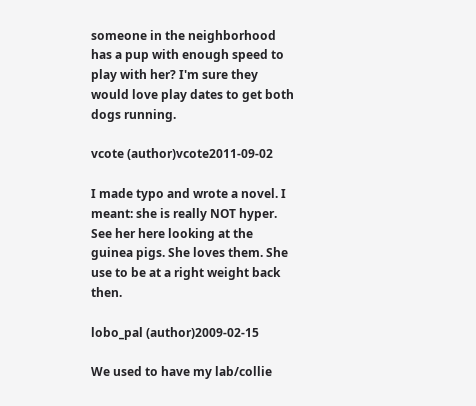someone in the neighborhood has a pup with enough speed to play with her? I'm sure they would love play dates to get both dogs running.

vcote (author)vcote2011-09-02

I made typo and wrote a novel. I meant: she is really NOT hyper. See her here looking at the guinea pigs. She loves them. She use to be at a right weight back then.

lobo_pal (author)2009-02-15

We used to have my lab/collie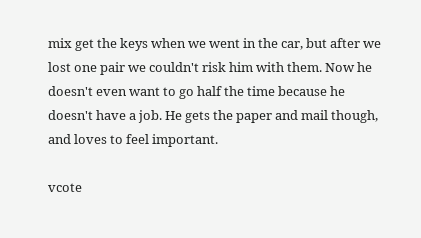mix get the keys when we went in the car, but after we lost one pair we couldn't risk him with them. Now he doesn't even want to go half the time because he doesn't have a job. He gets the paper and mail though, and loves to feel important.

vcote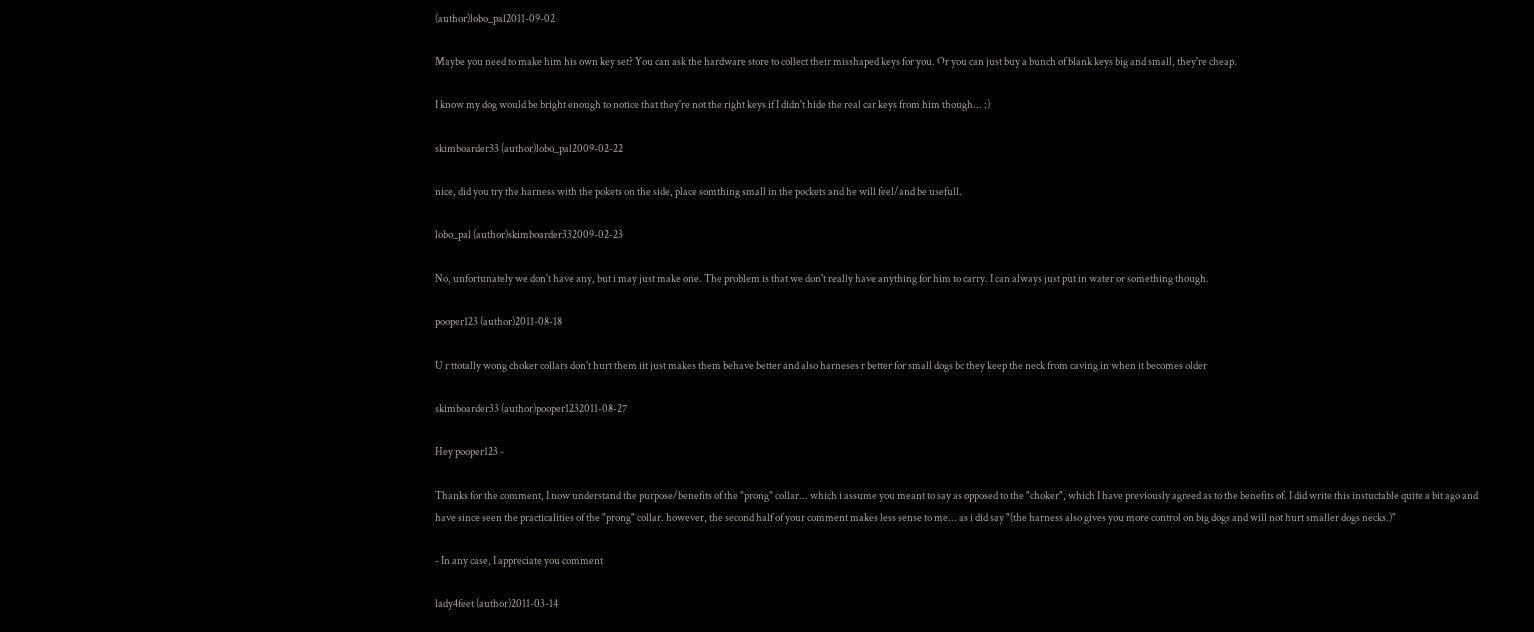(author)lobo_pal2011-09-02

Maybe you need to make him his own key set? You can ask the hardware store to collect their misshaped keys for you. Or you can just buy a bunch of blank keys big and small, they're cheap.

I know my dog would be bright enough to notice that they're not the right keys if I didn't hide the real car keys from him though... :)

skimboarder33 (author)lobo_pal2009-02-22

nice, did you try the harness with the pokets on the side, place somthing small in the pockets and he will feel/and be usefull.

lobo_pal (author)skimboarder332009-02-23

No, unfortunately we don't have any, but i may just make one. The problem is that we don't really have anything for him to carry. I can always just put in water or something though.

pooper123 (author)2011-08-18

U r ttotally wong choker collars don't hurt them iit just makes them behave better and also harneses r better for small dogs bc they keep the neck from caving in when it becomes older

skimboarder33 (author)pooper1232011-08-27

Hey pooper123 -

Thanks for the comment, I now understand the purpose/benefits of the "prong" collar... which i assume you meant to say as opposed to the "choker", which I have previously agreed as to the benefits of. I did write this instuctable quite a bit ago and have since seen the practicalities of the "prong" collar. however, the second half of your comment makes less sense to me... as i did say "(the harness also gives you more control on big dogs and will not hurt smaller dogs necks.)"

- In any case, I appreciate you comment

lady4feet (author)2011-03-14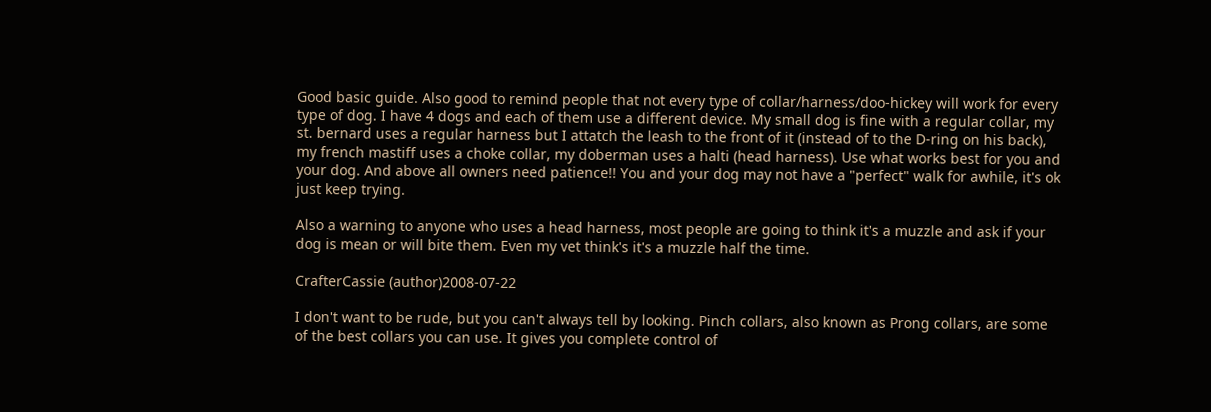Good basic guide. Also good to remind people that not every type of collar/harness/doo-hickey will work for every type of dog. I have 4 dogs and each of them use a different device. My small dog is fine with a regular collar, my st. bernard uses a regular harness but I attatch the leash to the front of it (instead of to the D-ring on his back), my french mastiff uses a choke collar, my doberman uses a halti (head harness). Use what works best for you and your dog. And above all owners need patience!! You and your dog may not have a "perfect" walk for awhile, it's ok just keep trying.

Also a warning to anyone who uses a head harness, most people are going to think it's a muzzle and ask if your dog is mean or will bite them. Even my vet think's it's a muzzle half the time.

CrafterCassie (author)2008-07-22

I don't want to be rude, but you can't always tell by looking. Pinch collars, also known as Prong collars, are some of the best collars you can use. It gives you complete control of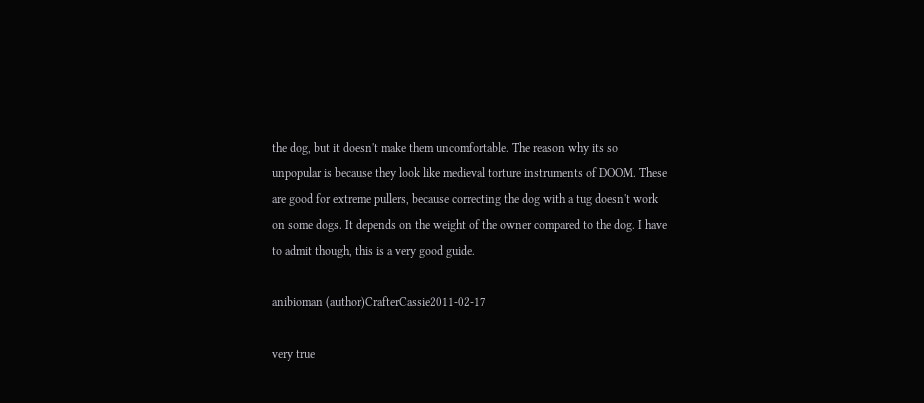the dog, but it doesn't make them uncomfortable. The reason why its so unpopular is because they look like medieval torture instruments of DOOM. These are good for extreme pullers, because correcting the dog with a tug doesn't work on some dogs. It depends on the weight of the owner compared to the dog. I have to admit though, this is a very good guide.

anibioman (author)CrafterCassie2011-02-17

very true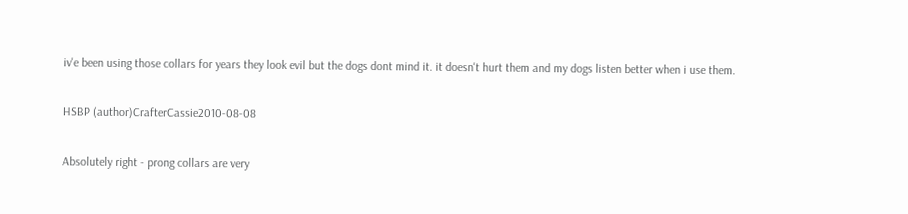iv'e been using those collars for years they look evil but the dogs dont mind it. it doesn't hurt them and my dogs listen better when i use them.

HSBP (author)CrafterCassie2010-08-08

Absolutely right - prong collars are very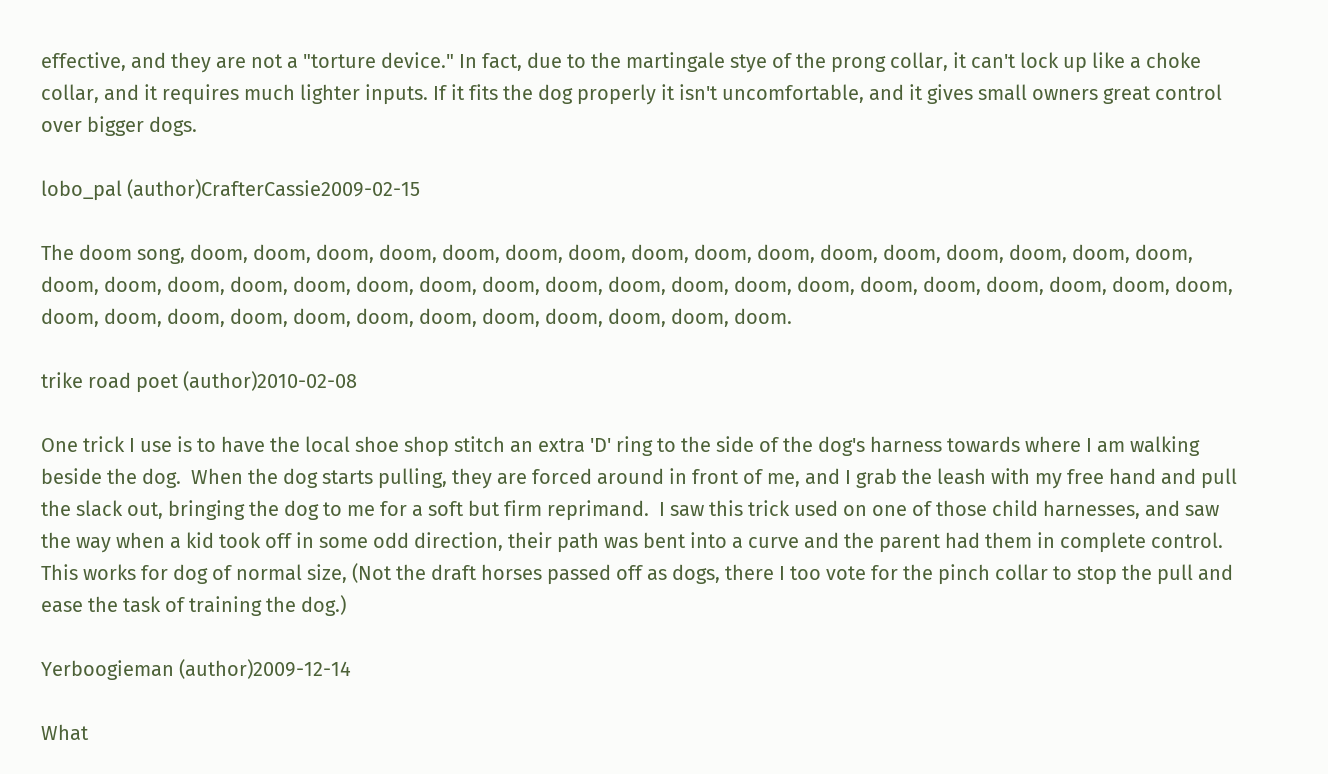effective, and they are not a "torture device." In fact, due to the martingale stye of the prong collar, it can't lock up like a choke collar, and it requires much lighter inputs. If it fits the dog properly it isn't uncomfortable, and it gives small owners great control over bigger dogs.

lobo_pal (author)CrafterCassie2009-02-15

The doom song, doom, doom, doom, doom, doom, doom, doom, doom, doom, doom, doom, doom, doom, doom, doom, doom, doom, doom, doom, doom, doom, doom, doom, doom, doom, doom, doom, doom, doom, doom, doom, doom, doom, doom, doom, doom, doom, doom, doom, doom, doom, doom, doom, doom, doom, doom, doom.

trike road poet (author)2010-02-08

One trick I use is to have the local shoe shop stitch an extra 'D' ring to the side of the dog's harness towards where I am walking beside the dog.  When the dog starts pulling, they are forced around in front of me, and I grab the leash with my free hand and pull the slack out, bringing the dog to me for a soft but firm reprimand.  I saw this trick used on one of those child harnesses, and saw the way when a kid took off in some odd direction, their path was bent into a curve and the parent had them in complete control.  This works for dog of normal size, (Not the draft horses passed off as dogs, there I too vote for the pinch collar to stop the pull and ease the task of training the dog.)

Yerboogieman (author)2009-12-14

What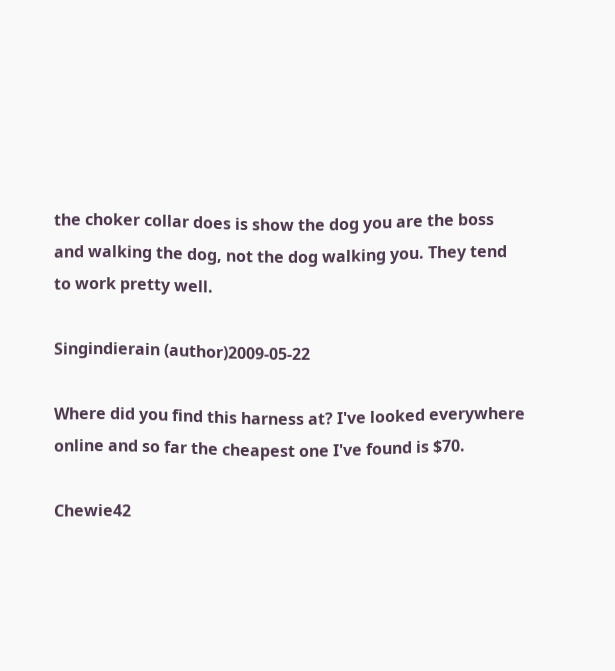the choker collar does is show the dog you are the boss and walking the dog, not the dog walking you. They tend to work pretty well.

Singindierain (author)2009-05-22

Where did you find this harness at? I've looked everywhere online and so far the cheapest one I've found is $70.

Chewie42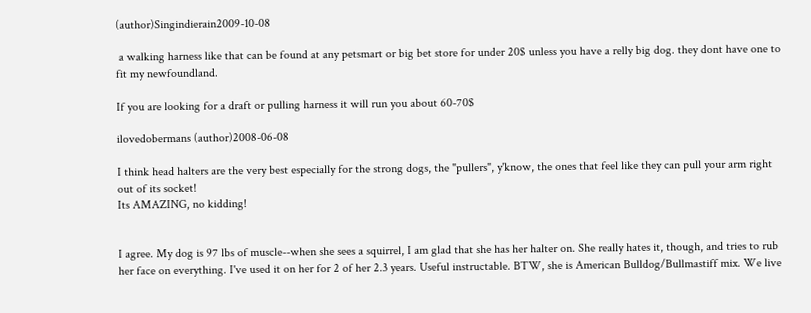(author)Singindierain2009-10-08

 a walking harness like that can be found at any petsmart or big bet store for under 20$ unless you have a relly big dog. they dont have one to fit my newfoundland.

If you are looking for a draft or pulling harness it will run you about 60-70$

ilovedobermans (author)2008-06-08

I think head halters are the very best especially for the strong dogs, the "pullers", y'know, the ones that feel like they can pull your arm right out of its socket!
Its AMAZING, no kidding!


I agree. My dog is 97 lbs of muscle--when she sees a squirrel, I am glad that she has her halter on. She really hates it, though, and tries to rub her face on everything. I've used it on her for 2 of her 2.3 years. Useful instructable. BTW, she is American Bulldog/Bullmastiff mix. We live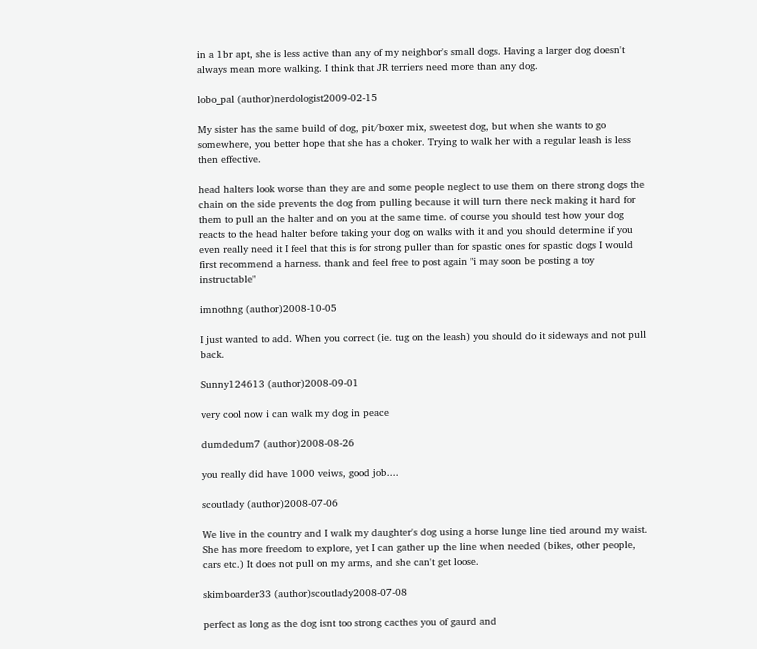in a 1br apt, she is less active than any of my neighbor's small dogs. Having a larger dog doesn't always mean more walking. I think that JR terriers need more than any dog.

lobo_pal (author)nerdologist2009-02-15

My sister has the same build of dog, pit/boxer mix, sweetest dog, but when she wants to go somewhere, you better hope that she has a choker. Trying to walk her with a regular leash is less then effective.

head halters look worse than they are and some people neglect to use them on there strong dogs the chain on the side prevents the dog from pulling because it will turn there neck making it hard for them to pull an the halter and on you at the same time. of course you should test how your dog reacts to the head halter before taking your dog on walks with it and you should determine if you even really need it I feel that this is for strong puller than for spastic ones for spastic dogs I would first recommend a harness. thank and feel free to post again "i may soon be posting a toy instructable"

imnothng (author)2008-10-05

I just wanted to add. When you correct (ie. tug on the leash) you should do it sideways and not pull back.

Sunny124613 (author)2008-09-01

very cool now i can walk my dog in peace

dumdedum7 (author)2008-08-26

you really did have 1000 veiws, good job....

scoutlady (author)2008-07-06

We live in the country and I walk my daughter's dog using a horse lunge line tied around my waist. She has more freedom to explore, yet I can gather up the line when needed (bikes, other people, cars etc.) It does not pull on my arms, and she can't get loose.

skimboarder33 (author)scoutlady2008-07-08

perfect as long as the dog isnt too strong cacthes you of gaurd and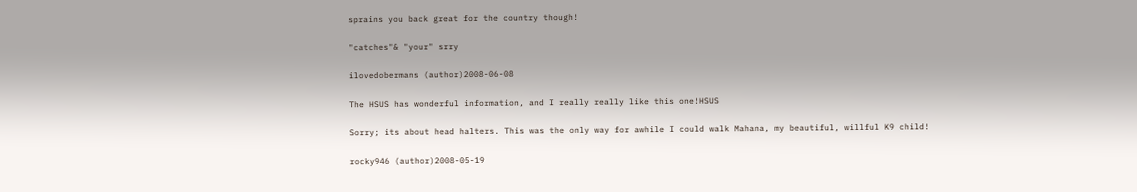sprains you back great for the country though!

"catches"& "your" srry

ilovedobermans (author)2008-06-08

The HSUS has wonderful information, and I really really like this one!HSUS

Sorry; its about head halters. This was the only way for awhile I could walk Mahana, my beautiful, willful K9 child!

rocky946 (author)2008-05-19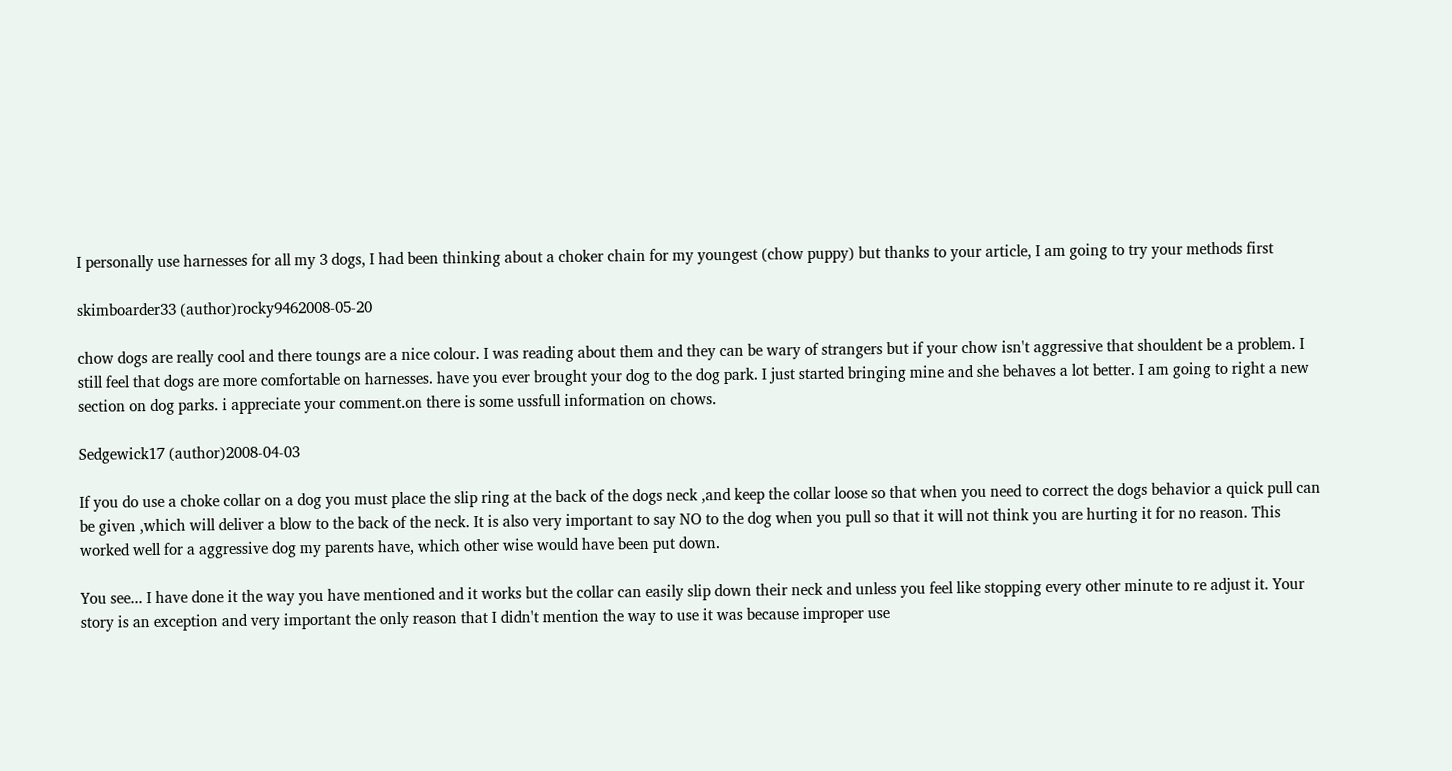I personally use harnesses for all my 3 dogs, I had been thinking about a choker chain for my youngest (chow puppy) but thanks to your article, I am going to try your methods first

skimboarder33 (author)rocky9462008-05-20

chow dogs are really cool and there toungs are a nice colour. I was reading about them and they can be wary of strangers but if your chow isn't aggressive that shouldent be a problem. I still feel that dogs are more comfortable on harnesses. have you ever brought your dog to the dog park. I just started bringing mine and she behaves a lot better. I am going to right a new section on dog parks. i appreciate your comment.on there is some ussfull information on chows.

Sedgewick17 (author)2008-04-03

If you do use a choke collar on a dog you must place the slip ring at the back of the dogs neck ,and keep the collar loose so that when you need to correct the dogs behavior a quick pull can be given ,which will deliver a blow to the back of the neck. It is also very important to say NO to the dog when you pull so that it will not think you are hurting it for no reason. This worked well for a aggressive dog my parents have, which other wise would have been put down.

You see... I have done it the way you have mentioned and it works but the collar can easily slip down their neck and unless you feel like stopping every other minute to re adjust it. Your story is an exception and very important the only reason that I didn't mention the way to use it was because improper use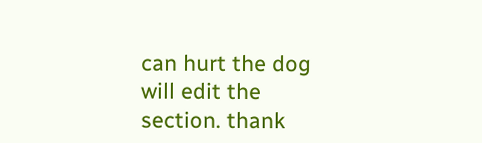can hurt the dog will edit the section. thank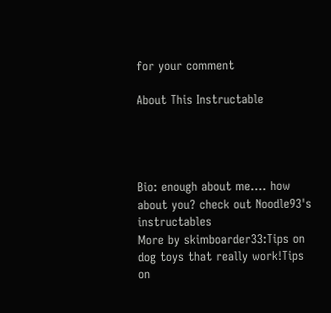for your comment

About This Instructable




Bio: enough about me.... how about you? check out Noodle93's instructables
More by skimboarder33:Tips on dog toys that really work!Tips on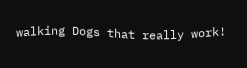walking Dogs that really work!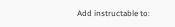Add instructable to: